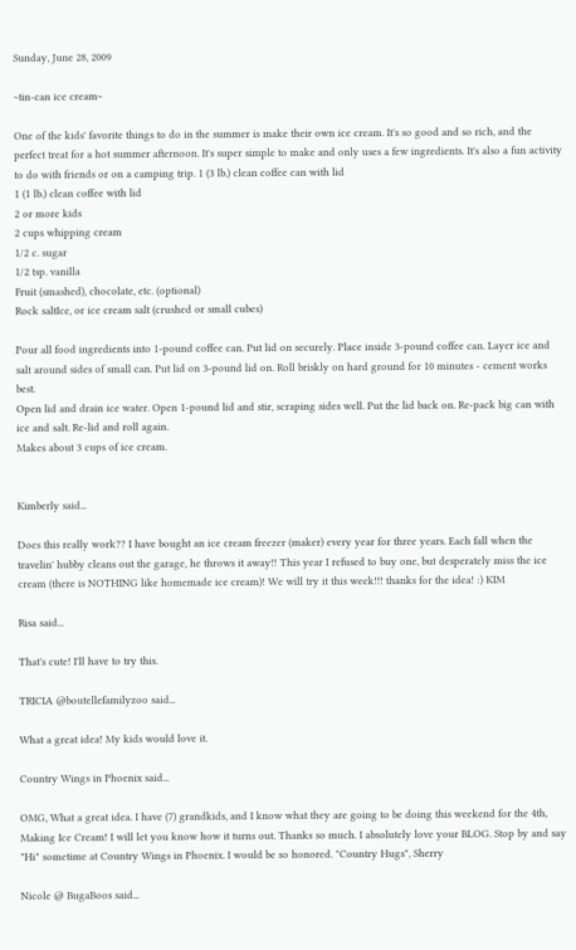Sunday, June 28, 2009

~tin-can ice cream~

One of the kids' favorite things to do in the summer is make their own ice cream. It's so good and so rich, and the perfect treat for a hot summer afternoon. It's super simple to make and only uses a few ingredients. It's also a fun activity to do with friends or on a camping trip. 1 (3 lb.) clean coffee can with lid
1 (1 lb.) clean coffee with lid
2 or more kids
2 cups whipping cream
1/2 c. sugar
1/2 tsp. vanilla
Fruit (smashed), chocolate, etc. (optional)
Rock saltIce, or ice cream salt (crushed or small cubes)

Pour all food ingredients into 1-pound coffee can. Put lid on securely. Place inside 3-pound coffee can. Layer ice and salt around sides of small can. Put lid on 3-pound lid on. Roll briskly on hard ground for 10 minutes - cement works best.
Open lid and drain ice water. Open 1-pound lid and stir, scraping sides well. Put the lid back on. Re-pack big can with ice and salt. Re-lid and roll again.
Makes about 3 cups of ice cream.


Kimberly said...

Does this really work?? I have bought an ice cream freezer (maker) every year for three years. Each fall when the travelin' hubby cleans out the garage, he throws it away!! This year I refused to buy one, but desperately miss the ice cream (there is NOTHING like homemade ice cream)! We will try it this week!!! thanks for the idea! :) KIM

Risa said...

That's cute! I'll have to try this.

TRICIA @boutellefamilyzoo said...

What a great idea! My kids would love it.

Country Wings in Phoenix said...

OMG, What a great idea. I have (7) grandkids, and I know what they are going to be doing this weekend for the 4th, Making Ice Cream! I will let you know how it turns out. Thanks so much. I absolutely love your BLOG. Stop by and say "Hi" sometime at Country Wings in Phoenix. I would be so honored. "Country Hugs", Sherry

Nicole @ BugaBoos said...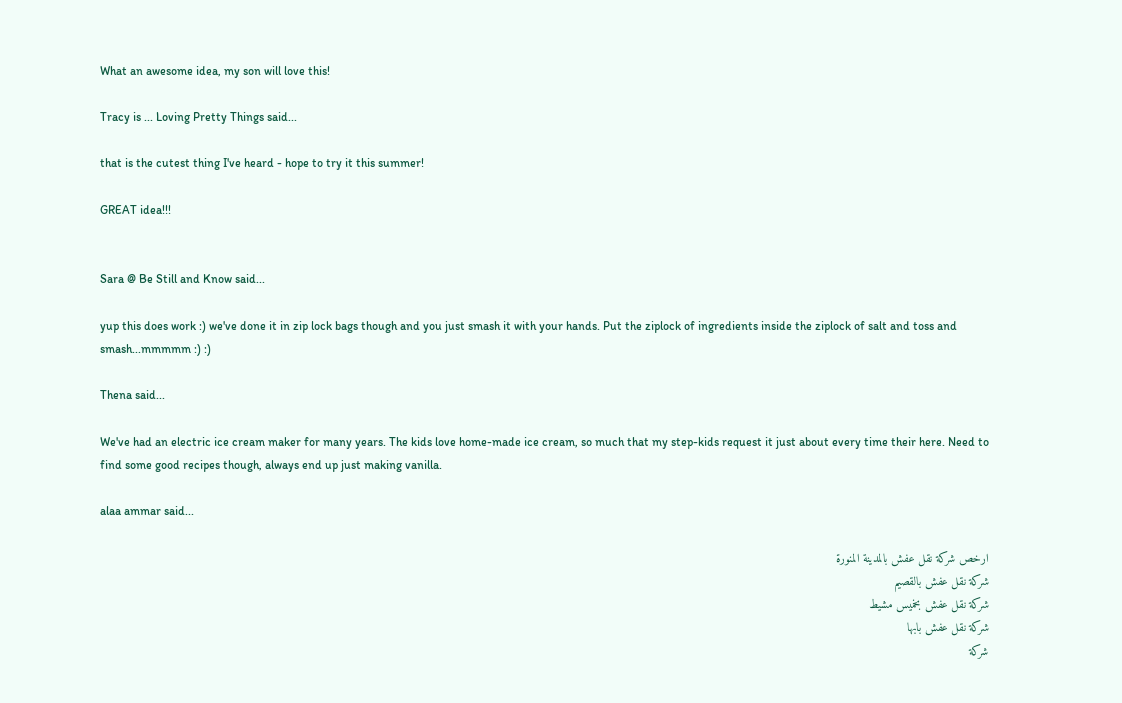What an awesome idea, my son will love this!

Tracy is ... Loving Pretty Things said...

that is the cutest thing I've heard - hope to try it this summer!

GREAT idea!!!


Sara @ Be Still and Know said...

yup this does work :) we've done it in zip lock bags though and you just smash it with your hands. Put the ziplock of ingredients inside the ziplock of salt and toss and smash...mmmmm :) :)

Thena said...

We've had an electric ice cream maker for many years. The kids love home-made ice cream, so much that my step-kids request it just about every time their here. Need to find some good recipes though, always end up just making vanilla.

alaa ammar said...

ارخص شركة نقل عفش بالمدينة المنورة
شركة نقل عفش بالقصيم
شركة نقل عفش بخميس مشيط
شركة نقل عفش بابها
شركة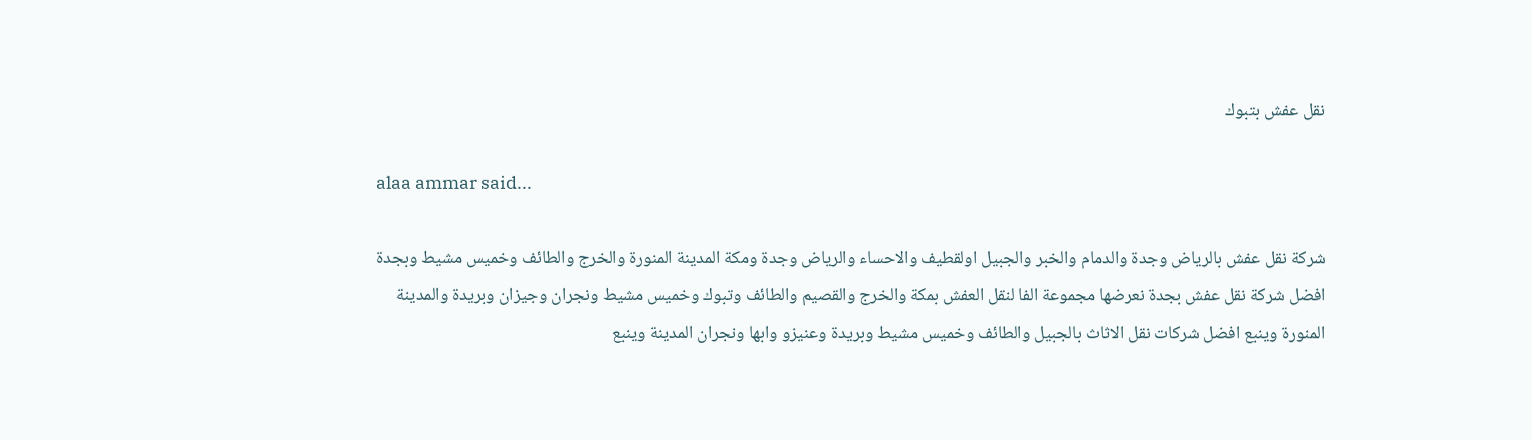نقل عفش بتبوك

alaa ammar said...

شركة نقل عفش بالرياض وجدة والدمام والخبر والجبيل اولقطيف والاحساء والرياض وجدة ومكة المدينة المنورة والخرج والطائف وخميس مشيط وبجدة افضل شركة نقل عفش بجدة نعرضها مجموعة الفا لنقل العفش بمكة والخرج والقصيم والطائف وتبوك وخميس مشيط ونجران وجيزان وبريدة والمدينة المنورة وينبع افضل شركات نقل الاثاث بالجبيل والطائف وخميس مشيط وبريدة وعنيزو وابها ونجران المدينة وينبع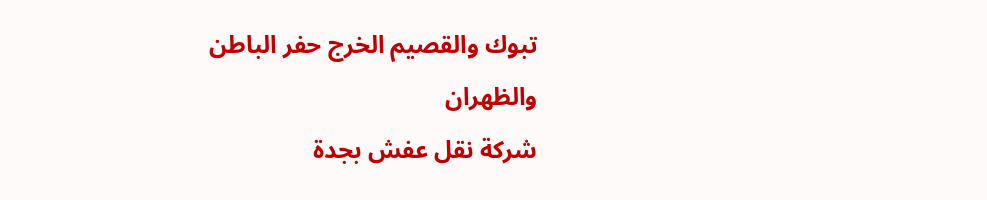تبوك والقصيم الخرج حفر الباطن والظهران
شركة نقل عفش بجدة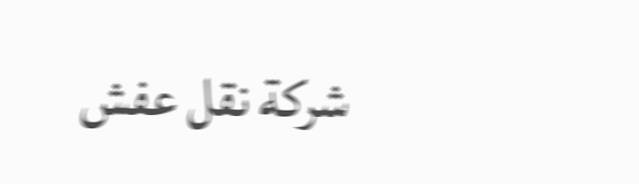شركة نقل عفش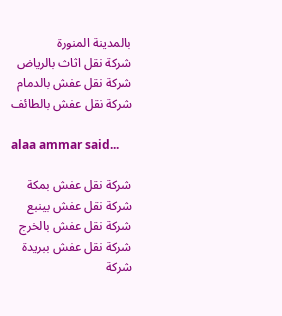بالمدينة المنورة
شركة نقل اثاث بالرياض
شركة نقل عفش بالدمام
شركة نقل عفش بالطائف

alaa ammar said...

شركة نقل عفش بمكة
شركة نقل عفش بينبع
شركة نقل عفش بالخرج
شركة نقل عفش ببريدة
شركة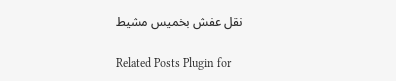نقل عفش بخميس مشيط

Related Posts Plugin for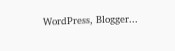WordPress, Blogger...